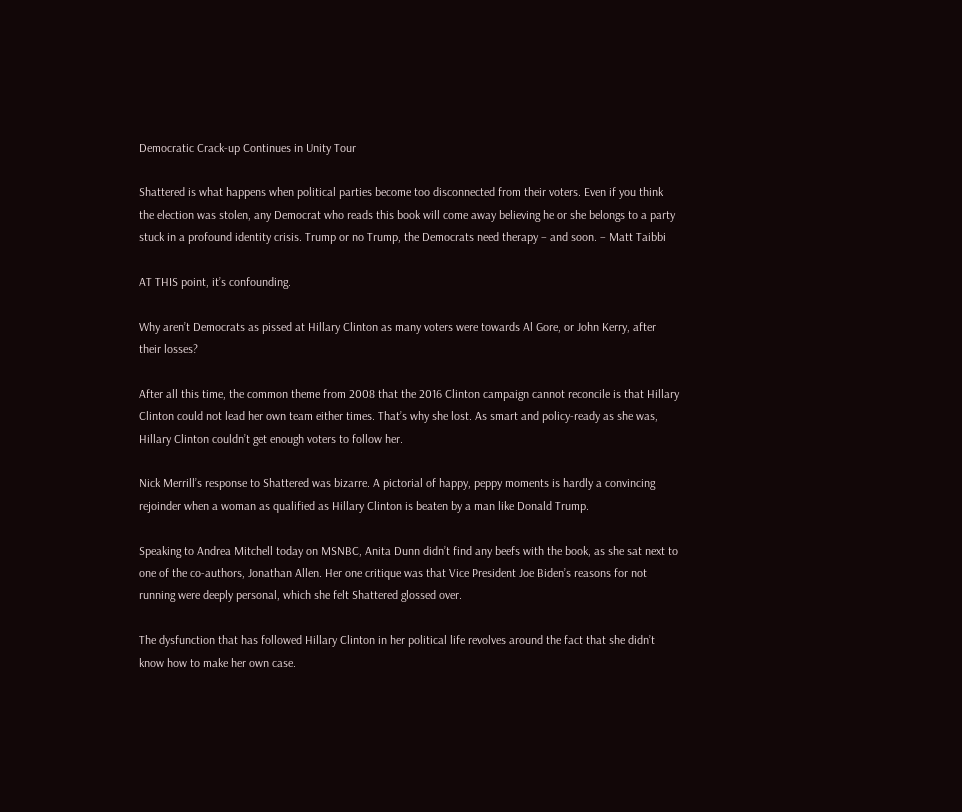Democratic Crack-up Continues in Unity Tour

Shattered is what happens when political parties become too disconnected from their voters. Even if you think the election was stolen, any Democrat who reads this book will come away believing he or she belongs to a party stuck in a profound identity crisis. Trump or no Trump, the Democrats need therapy – and soon. – Matt Taibbi

AT THIS point, it’s confounding.

Why aren’t Democrats as pissed at Hillary Clinton as many voters were towards Al Gore, or John Kerry, after their losses?

After all this time, the common theme from 2008 that the 2016 Clinton campaign cannot reconcile is that Hillary Clinton could not lead her own team either times. That’s why she lost. As smart and policy-ready as she was, Hillary Clinton couldn’t get enough voters to follow her.

Nick Merrill’s response to Shattered was bizarre. A pictorial of happy, peppy moments is hardly a convincing rejoinder when a woman as qualified as Hillary Clinton is beaten by a man like Donald Trump.

Speaking to Andrea Mitchell today on MSNBC, Anita Dunn didn’t find any beefs with the book, as she sat next to one of the co-authors, Jonathan Allen. Her one critique was that Vice President Joe Biden’s reasons for not running were deeply personal, which she felt Shattered glossed over.

The dysfunction that has followed Hillary Clinton in her political life revolves around the fact that she didn’t know how to make her own case.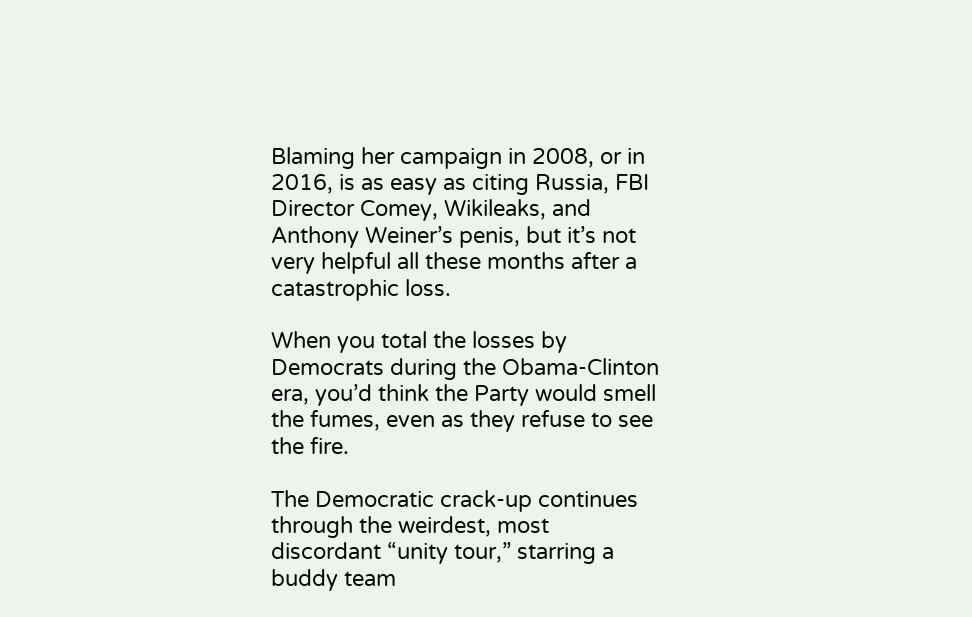Blaming her campaign in 2008, or in 2016, is as easy as citing Russia, FBI Director Comey, Wikileaks, and Anthony Weiner’s penis, but it’s not very helpful all these months after a catastrophic loss.

When you total the losses by Democrats during the Obama-Clinton era, you’d think the Party would smell the fumes, even as they refuse to see the fire.

The Democratic crack-up continues through the weirdest, most discordant “unity tour,” starring a buddy team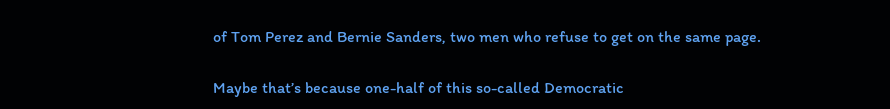of Tom Perez and Bernie Sanders, two men who refuse to get on the same page.

Maybe that’s because one-half of this so-called Democratic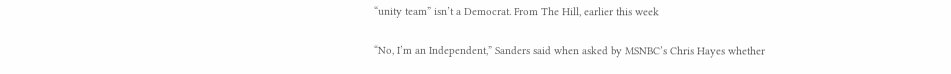“unity team” isn’t a Democrat. From The Hill, earlier this week

“No, I’m an Independent,” Sanders said when asked by MSNBC’s Chris Hayes whether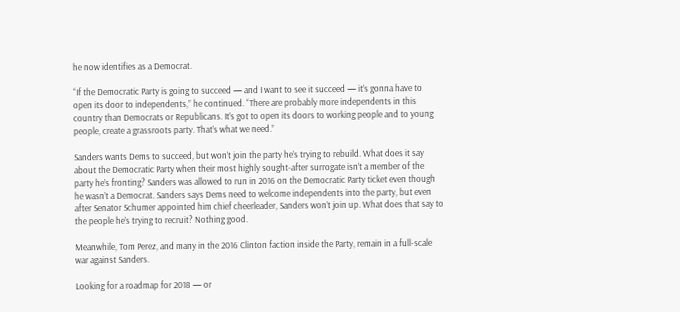he now identifies as a Democrat.

“If the Democratic Party is going to succeed — and I want to see it succeed — it’s gonna have to open its door to independents,” he continued. “There are probably more independents in this country than Democrats or Republicans. It’s got to open its doors to working people and to young people, create a grassroots party. That’s what we need.”

Sanders wants Dems to succeed, but won’t join the party he’s trying to rebuild. What does it say about the Democratic Party when their most highly sought-after surrogate isn’t a member of the party he’s fronting? Sanders was allowed to run in 2016 on the Democratic Party ticket even though he wasn’t a Democrat. Sanders says Dems need to welcome independents into the party, but even after Senator Schumer appointed him chief cheerleader, Sanders won’t join up. What does that say to the people he’s trying to recruit? Nothing good.

Meanwhile, Tom Perez, and many in the 2016 Clinton faction inside the Party, remain in a full-scale war against Sanders.

Looking for a roadmap for 2018 — or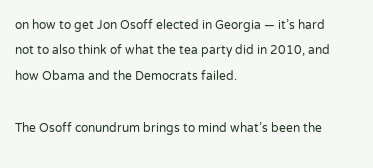on how to get Jon Osoff elected in Georgia — it’s hard not to also think of what the tea party did in 2010, and how Obama and the Democrats failed.

The Osoff conundrum brings to mind what’s been the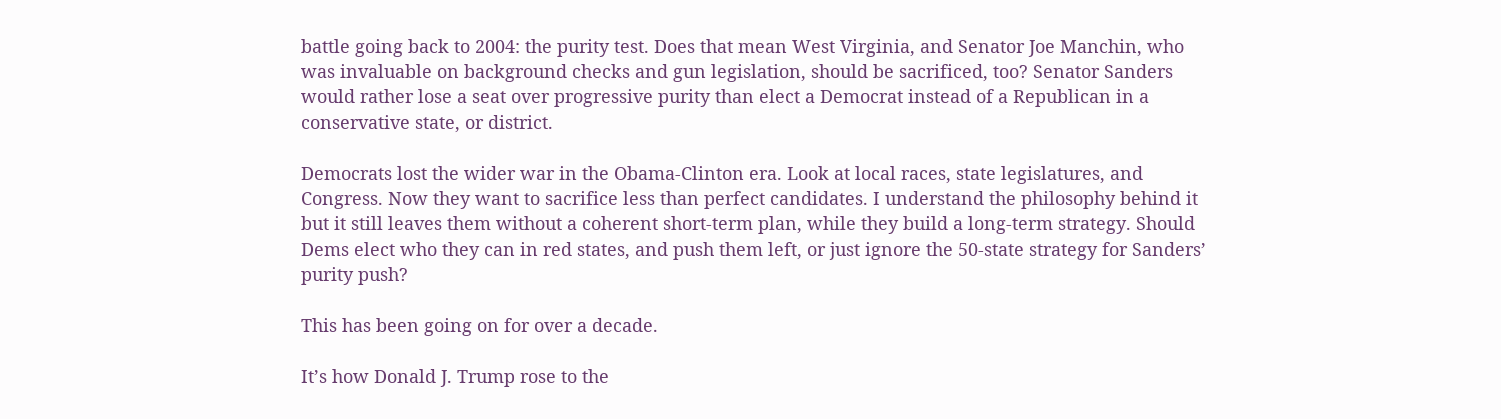battle going back to 2004: the purity test. Does that mean West Virginia, and Senator Joe Manchin, who was invaluable on background checks and gun legislation, should be sacrificed, too? Senator Sanders would rather lose a seat over progressive purity than elect a Democrat instead of a Republican in a conservative state, or district.

Democrats lost the wider war in the Obama-Clinton era. Look at local races, state legislatures, and Congress. Now they want to sacrifice less than perfect candidates. I understand the philosophy behind it but it still leaves them without a coherent short-term plan, while they build a long-term strategy. Should Dems elect who they can in red states, and push them left, or just ignore the 50-state strategy for Sanders’ purity push?

This has been going on for over a decade.

It’s how Donald J. Trump rose to the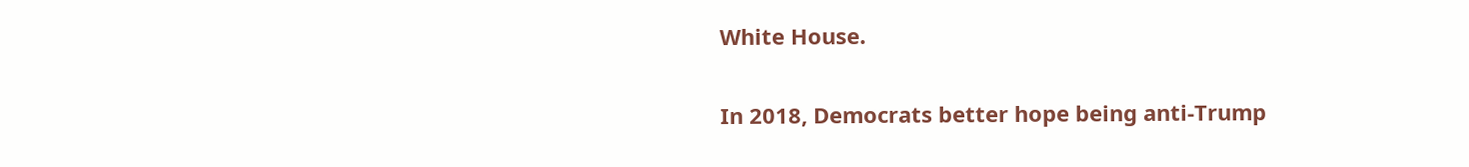White House.

In 2018, Democrats better hope being anti-Trump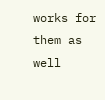works for them as well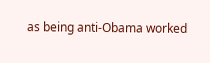as being anti-Obama worked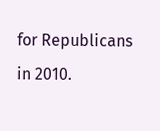for Republicans in 2010.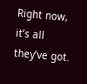Right now, it’s all they’ve got.